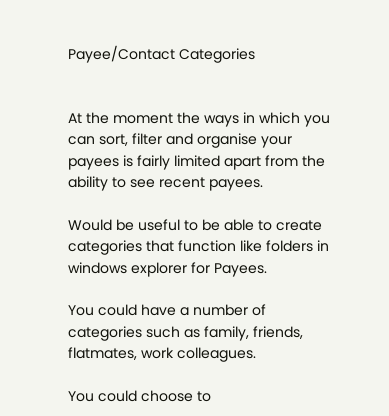Payee/Contact Categories


At the moment the ways in which you can sort, filter and organise your payees is fairly limited apart from the ability to see recent payees.

Would be useful to be able to create categories that function like folders in windows explorer for Payees.

You could have a number of categories such as family, friends, flatmates, work colleagues.

You could choose to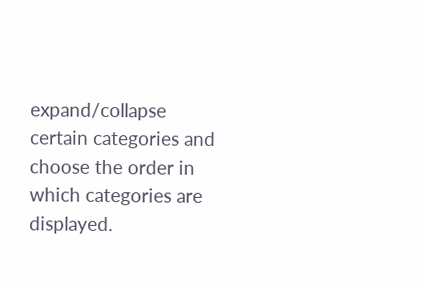expand/collapse certain categories and choose the order in which categories are displayed.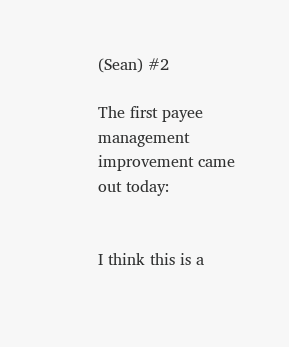(Sean) #2

The first payee management improvement came out today:


I think this is a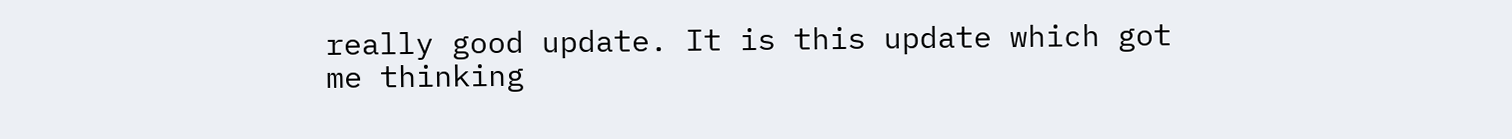really good update. It is this update which got me thinking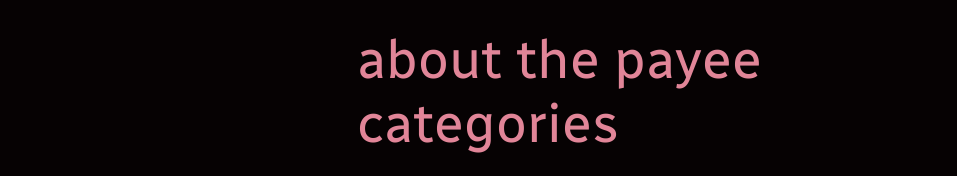about the payee categories